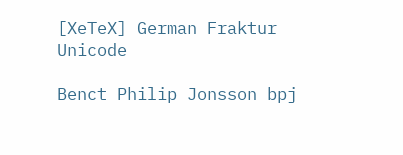[XeTeX] German Fraktur Unicode

Benct Philip Jonsson bpj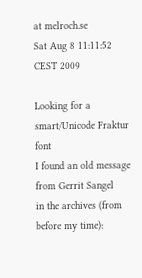at melroch.se
Sat Aug 8 11:11:52 CEST 2009

Looking for a smart/Unicode Fraktur font
I found an old message from Gerrit Sangel
in the archives (from before my time):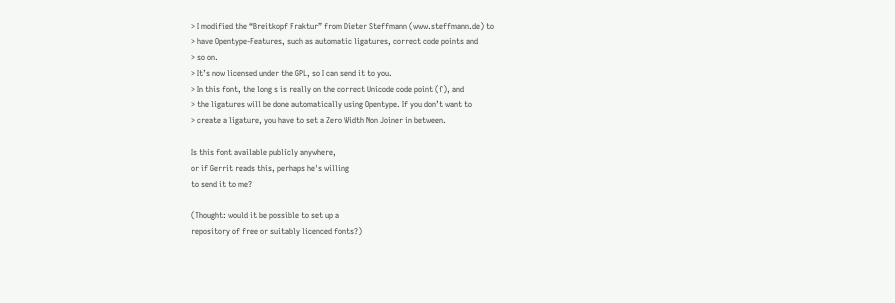> I modified the “Breitkopf Fraktur” from Dieter Steffmann (www.steffmann.de) to
> have Opentype-Features, such as automatic ligatures, correct code points and
> so on.
> It’s now licensed under the GPL, so I can send it to you.
> In this font, the long s is really on the correct Unicode code point (ſ), and
> the ligatures will be done automatically using Opentype. If you don’t want to
> create a ligature, you have to set a Zero Width Non Joiner in between.

Is this font available publicly anywhere,
or if Gerrit reads this, perhaps he's willing
to send it to me?

(Thought: would it be possible to set up a
repository of free or suitably licenced fonts?)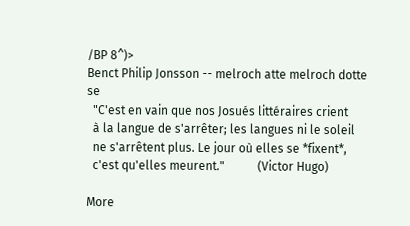/BP 8^)>
Benct Philip Jonsson -- melroch atte melroch dotte se
  "C'est en vain que nos Josués littéraires crient
  à la langue de s'arrêter; les langues ni le soleil
  ne s'arrêtent plus. Le jour où elles se *fixent*,
  c'est qu'elles meurent."           (Victor Hugo)

More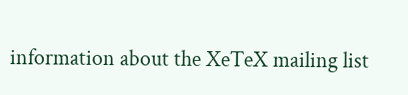information about the XeTeX mailing list